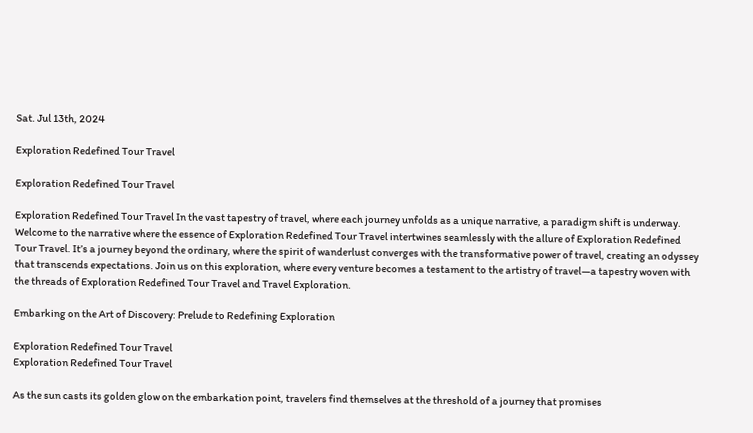Sat. Jul 13th, 2024

Exploration Redefined Tour Travel

Exploration Redefined Tour Travel

Exploration Redefined Tour Travel In the vast tapestry of travel, where each journey unfolds as a unique narrative, a paradigm shift is underway. Welcome to the narrative where the essence of Exploration Redefined Tour Travel intertwines seamlessly with the allure of Exploration Redefined Tour Travel. It’s a journey beyond the ordinary, where the spirit of wanderlust converges with the transformative power of travel, creating an odyssey that transcends expectations. Join us on this exploration, where every venture becomes a testament to the artistry of travel—a tapestry woven with the threads of Exploration Redefined Tour Travel and Travel Exploration.

Embarking on the Art of Discovery: Prelude to Redefining Exploration

Exploration Redefined Tour Travel
Exploration Redefined Tour Travel

As the sun casts its golden glow on the embarkation point, travelers find themselves at the threshold of a journey that promises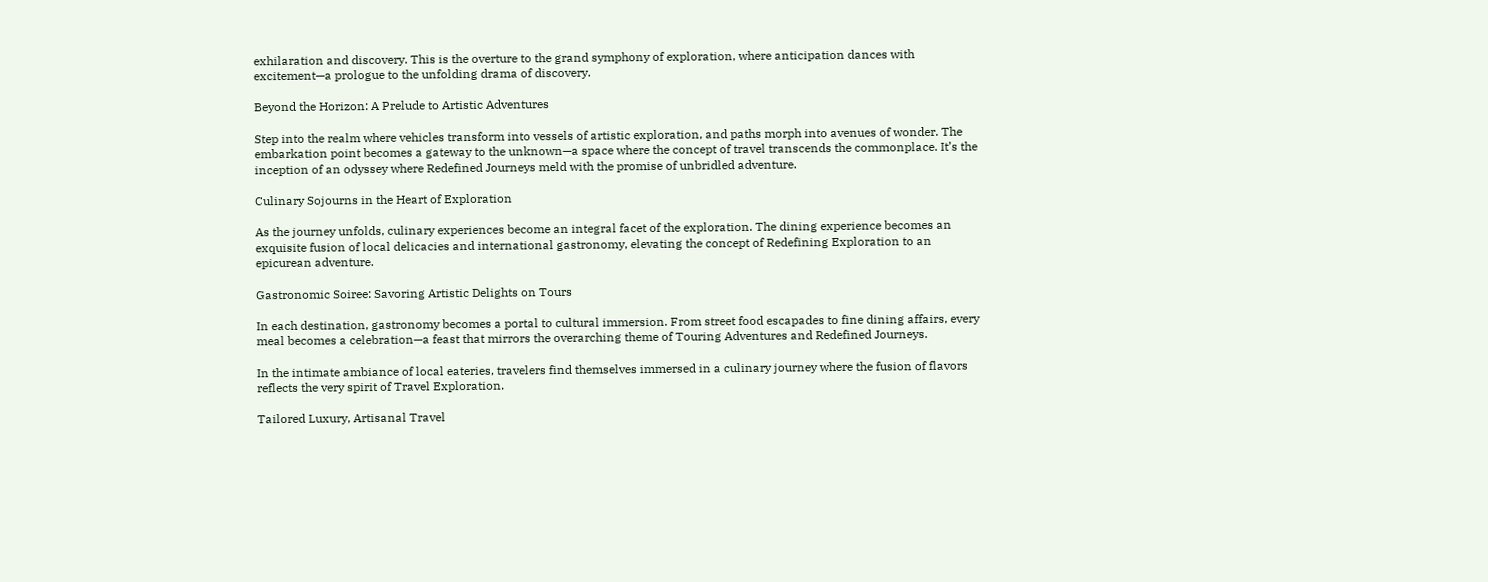exhilaration and discovery. This is the overture to the grand symphony of exploration, where anticipation dances with excitement—a prologue to the unfolding drama of discovery.

Beyond the Horizon: A Prelude to Artistic Adventures

Step into the realm where vehicles transform into vessels of artistic exploration, and paths morph into avenues of wonder. The embarkation point becomes a gateway to the unknown—a space where the concept of travel transcends the commonplace. It’s the inception of an odyssey where Redefined Journeys meld with the promise of unbridled adventure.

Culinary Sojourns in the Heart of Exploration

As the journey unfolds, culinary experiences become an integral facet of the exploration. The dining experience becomes an exquisite fusion of local delicacies and international gastronomy, elevating the concept of Redefining Exploration to an epicurean adventure.

Gastronomic Soiree: Savoring Artistic Delights on Tours

In each destination, gastronomy becomes a portal to cultural immersion. From street food escapades to fine dining affairs, every meal becomes a celebration—a feast that mirrors the overarching theme of Touring Adventures and Redefined Journeys.

In the intimate ambiance of local eateries, travelers find themselves immersed in a culinary journey where the fusion of flavors reflects the very spirit of Travel Exploration.

Tailored Luxury, Artisanal Travel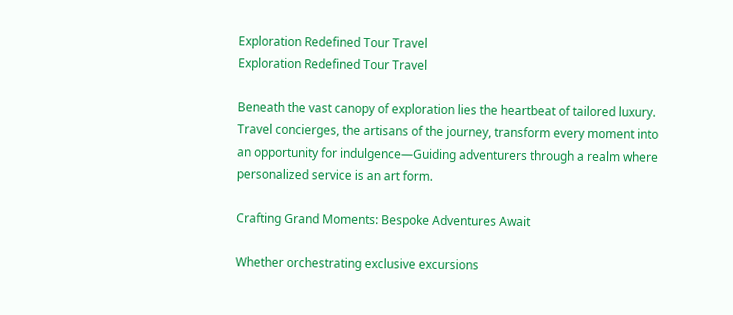Exploration Redefined Tour Travel
Exploration Redefined Tour Travel

Beneath the vast canopy of exploration lies the heartbeat of tailored luxury. Travel concierges, the artisans of the journey, transform every moment into an opportunity for indulgence—Guiding adventurers through a realm where personalized service is an art form.

Crafting Grand Moments: Bespoke Adventures Await

Whether orchestrating exclusive excursions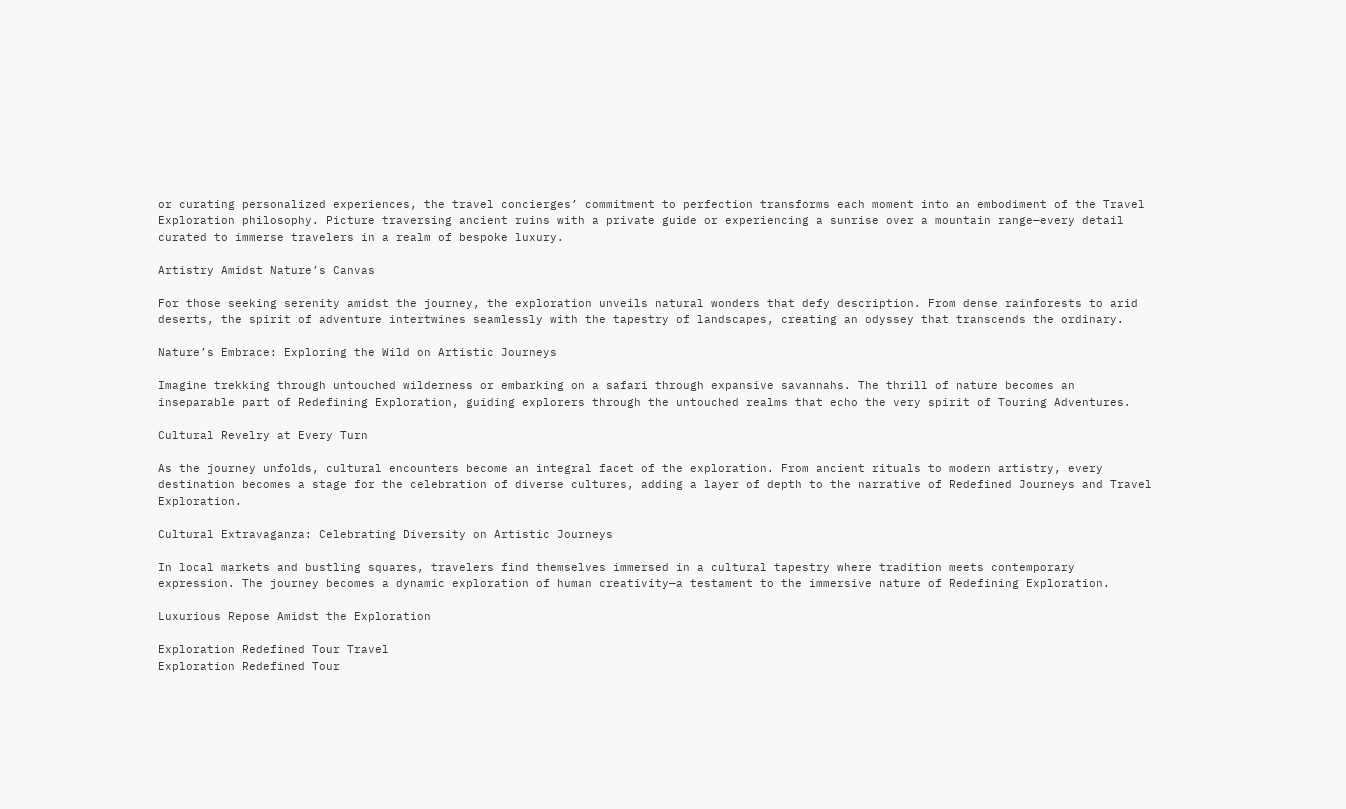or curating personalized experiences, the travel concierges’ commitment to perfection transforms each moment into an embodiment of the Travel Exploration philosophy. Picture traversing ancient ruins with a private guide or experiencing a sunrise over a mountain range—every detail curated to immerse travelers in a realm of bespoke luxury.

Artistry Amidst Nature’s Canvas

For those seeking serenity amidst the journey, the exploration unveils natural wonders that defy description. From dense rainforests to arid deserts, the spirit of adventure intertwines seamlessly with the tapestry of landscapes, creating an odyssey that transcends the ordinary.

Nature’s Embrace: Exploring the Wild on Artistic Journeys

Imagine trekking through untouched wilderness or embarking on a safari through expansive savannahs. The thrill of nature becomes an inseparable part of Redefining Exploration, guiding explorers through the untouched realms that echo the very spirit of Touring Adventures.

Cultural Revelry at Every Turn

As the journey unfolds, cultural encounters become an integral facet of the exploration. From ancient rituals to modern artistry, every destination becomes a stage for the celebration of diverse cultures, adding a layer of depth to the narrative of Redefined Journeys and Travel Exploration.

Cultural Extravaganza: Celebrating Diversity on Artistic Journeys

In local markets and bustling squares, travelers find themselves immersed in a cultural tapestry where tradition meets contemporary expression. The journey becomes a dynamic exploration of human creativity—a testament to the immersive nature of Redefining Exploration.

Luxurious Repose Amidst the Exploration

Exploration Redefined Tour Travel
Exploration Redefined Tour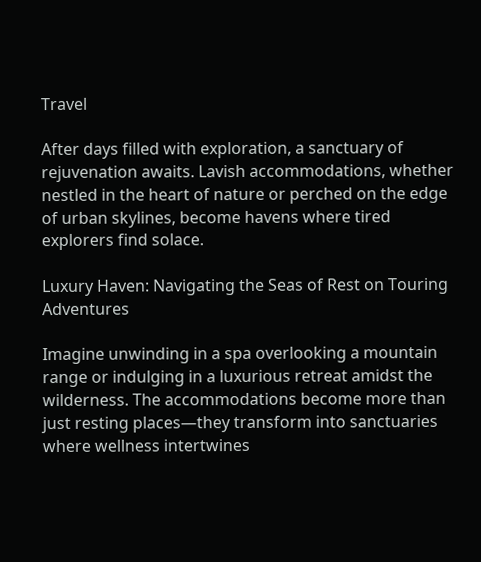Travel

After days filled with exploration, a sanctuary of rejuvenation awaits. Lavish accommodations, whether nestled in the heart of nature or perched on the edge of urban skylines, become havens where tired explorers find solace.

Luxury Haven: Navigating the Seas of Rest on Touring Adventures

Imagine unwinding in a spa overlooking a mountain range or indulging in a luxurious retreat amidst the wilderness. The accommodations become more than just resting places—they transform into sanctuaries where wellness intertwines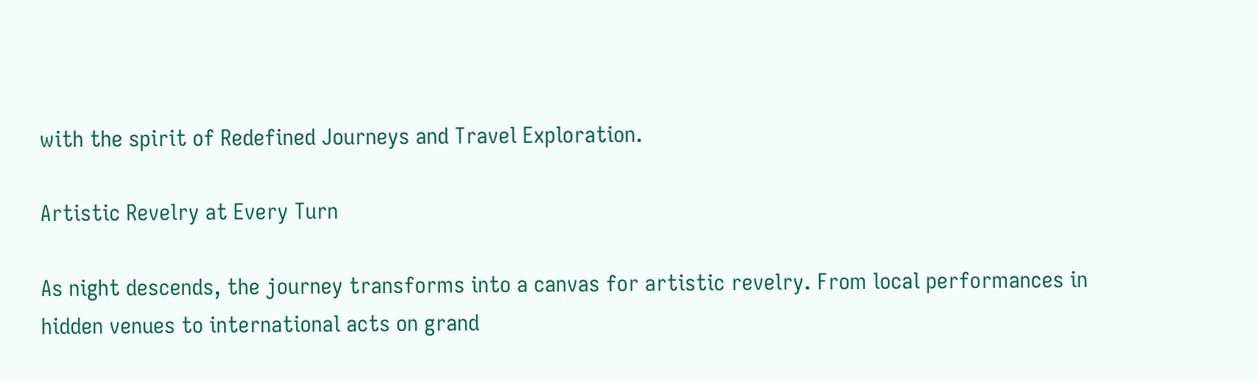with the spirit of Redefined Journeys and Travel Exploration.

Artistic Revelry at Every Turn

As night descends, the journey transforms into a canvas for artistic revelry. From local performances in hidden venues to international acts on grand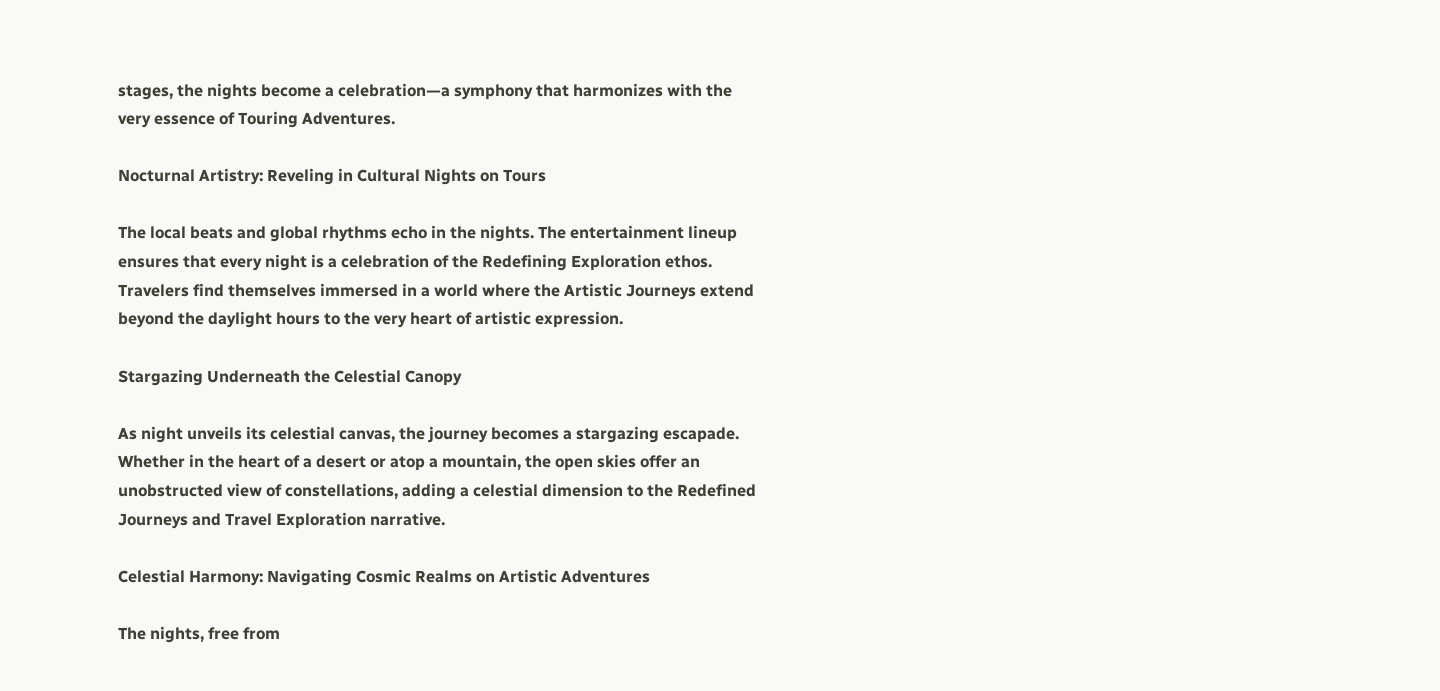stages, the nights become a celebration—a symphony that harmonizes with the very essence of Touring Adventures.

Nocturnal Artistry: Reveling in Cultural Nights on Tours

The local beats and global rhythms echo in the nights. The entertainment lineup ensures that every night is a celebration of the Redefining Exploration ethos. Travelers find themselves immersed in a world where the Artistic Journeys extend beyond the daylight hours to the very heart of artistic expression.

Stargazing Underneath the Celestial Canopy

As night unveils its celestial canvas, the journey becomes a stargazing escapade. Whether in the heart of a desert or atop a mountain, the open skies offer an unobstructed view of constellations, adding a celestial dimension to the Redefined Journeys and Travel Exploration narrative.

Celestial Harmony: Navigating Cosmic Realms on Artistic Adventures

The nights, free from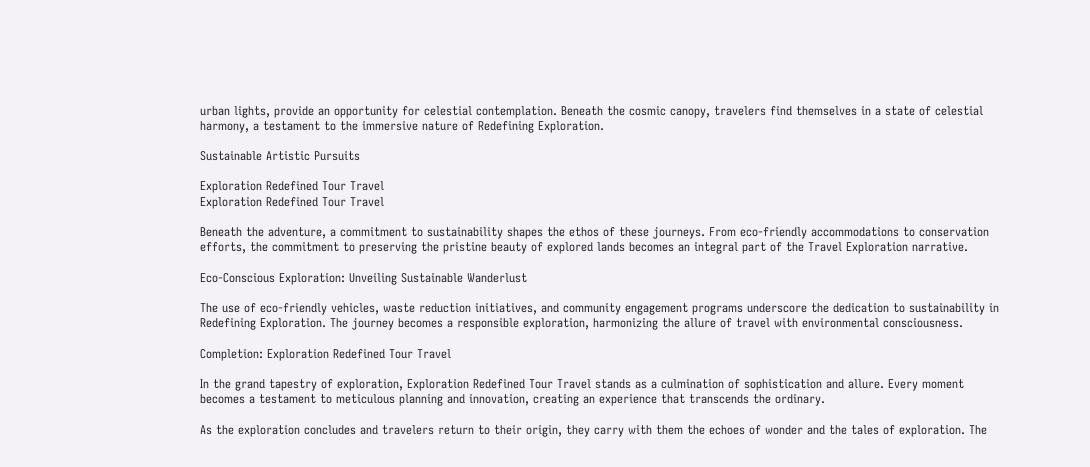urban lights, provide an opportunity for celestial contemplation. Beneath the cosmic canopy, travelers find themselves in a state of celestial harmony, a testament to the immersive nature of Redefining Exploration.

Sustainable Artistic Pursuits

Exploration Redefined Tour Travel
Exploration Redefined Tour Travel

Beneath the adventure, a commitment to sustainability shapes the ethos of these journeys. From eco-friendly accommodations to conservation efforts, the commitment to preserving the pristine beauty of explored lands becomes an integral part of the Travel Exploration narrative.

Eco-Conscious Exploration: Unveiling Sustainable Wanderlust

The use of eco-friendly vehicles, waste reduction initiatives, and community engagement programs underscore the dedication to sustainability in Redefining Exploration. The journey becomes a responsible exploration, harmonizing the allure of travel with environmental consciousness.

Completion: Exploration Redefined Tour Travel

In the grand tapestry of exploration, Exploration Redefined Tour Travel stands as a culmination of sophistication and allure. Every moment becomes a testament to meticulous planning and innovation, creating an experience that transcends the ordinary.

As the exploration concludes and travelers return to their origin, they carry with them the echoes of wonder and the tales of exploration. The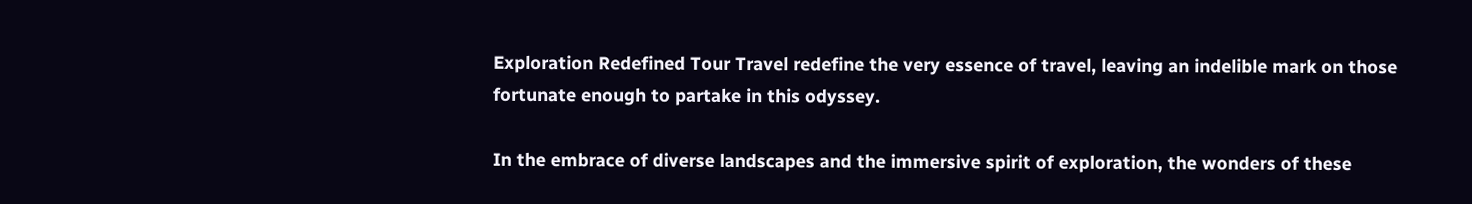Exploration Redefined Tour Travel redefine the very essence of travel, leaving an indelible mark on those fortunate enough to partake in this odyssey.

In the embrace of diverse landscapes and the immersive spirit of exploration, the wonders of these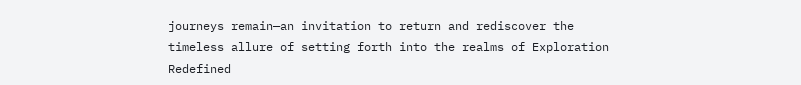journeys remain—an invitation to return and rediscover the timeless allure of setting forth into the realms of Exploration Redefined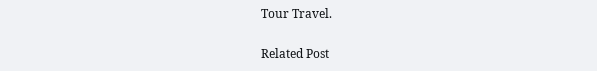Tour Travel.

Related Post